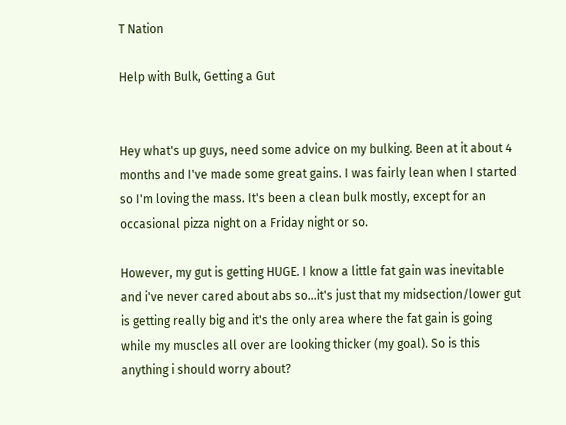T Nation

Help with Bulk, Getting a Gut


Hey what's up guys, need some advice on my bulking. Been at it about 4 months and I've made some great gains. I was fairly lean when I started so I'm loving the mass. It's been a clean bulk mostly, except for an occasional pizza night on a Friday night or so.

However, my gut is getting HUGE. I know a little fat gain was inevitable and i've never cared about abs so...it's just that my midsection/lower gut is getting really big and it's the only area where the fat gain is going while my muscles all over are looking thicker (my goal). So is this anything i should worry about?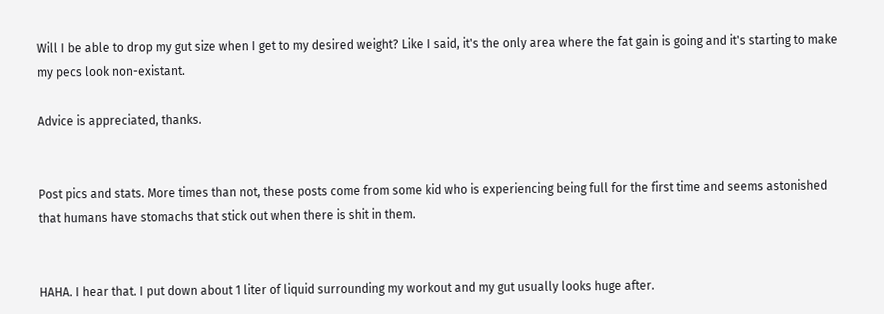Will I be able to drop my gut size when I get to my desired weight? Like I said, it's the only area where the fat gain is going and it's starting to make my pecs look non-existant.

Advice is appreciated, thanks.


Post pics and stats. More times than not, these posts come from some kid who is experiencing being full for the first time and seems astonished that humans have stomachs that stick out when there is shit in them.


HAHA. I hear that. I put down about 1 liter of liquid surrounding my workout and my gut usually looks huge after.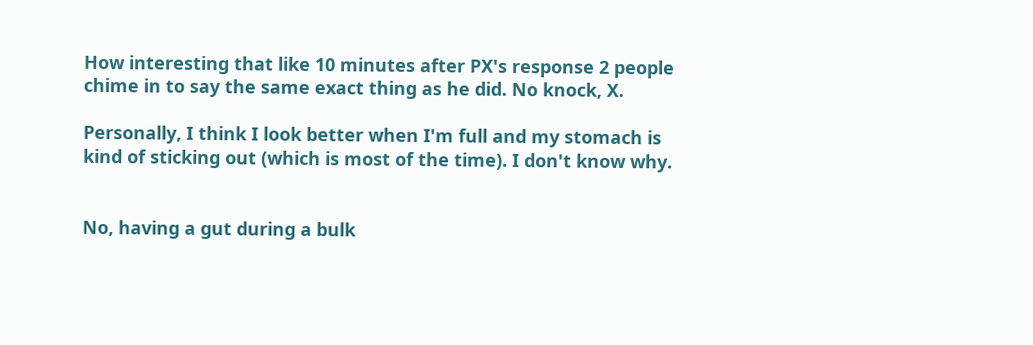How interesting that like 10 minutes after PX's response 2 people chime in to say the same exact thing as he did. No knock, X.

Personally, I think I look better when I'm full and my stomach is kind of sticking out (which is most of the time). I don't know why.


No, having a gut during a bulk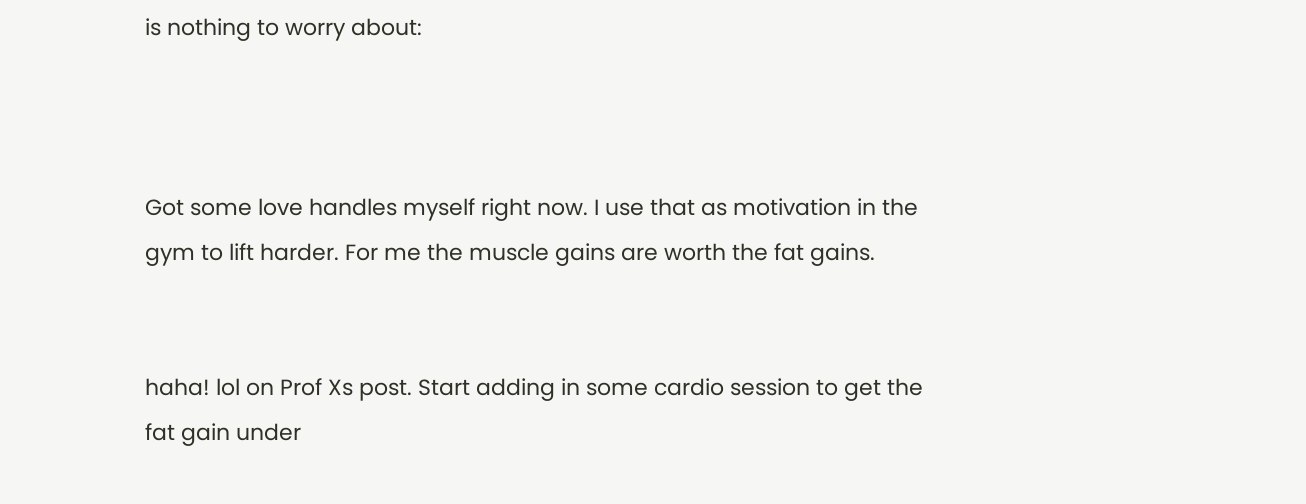is nothing to worry about:



Got some love handles myself right now. I use that as motivation in the gym to lift harder. For me the muscle gains are worth the fat gains.


haha! lol on Prof Xs post. Start adding in some cardio session to get the fat gain under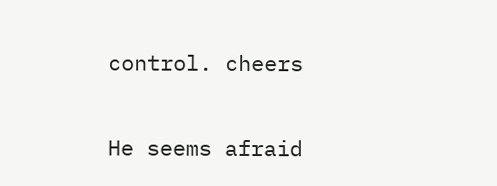control. cheers


He seems afraid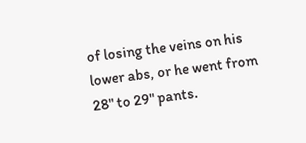of losing the veins on his lower abs, or he went from 28" to 29" pants.